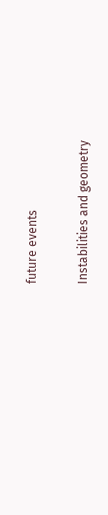future events

Instabilities and geometry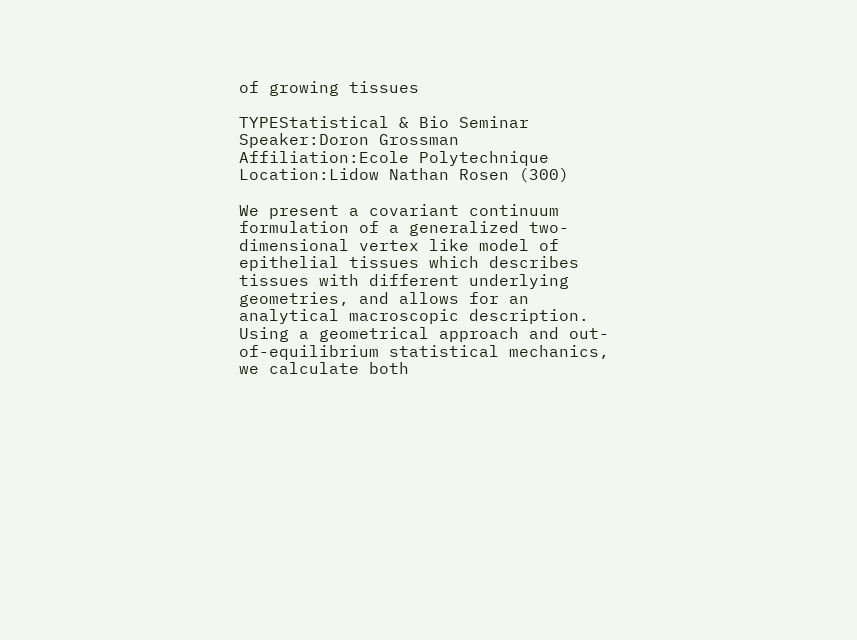of growing tissues

TYPEStatistical & Bio Seminar
Speaker:Doron Grossman
Affiliation:Ecole Polytechnique
Location:Lidow Nathan Rosen (300)

We present a covariant continuum formulation of a generalized two-dimensional vertex like model of epithelial tissues which describes tissues with different underlying geometries, and allows for an analytical macroscopic description. Using a geometrical approach and out-of-equilibrium statistical mechanics, we calculate both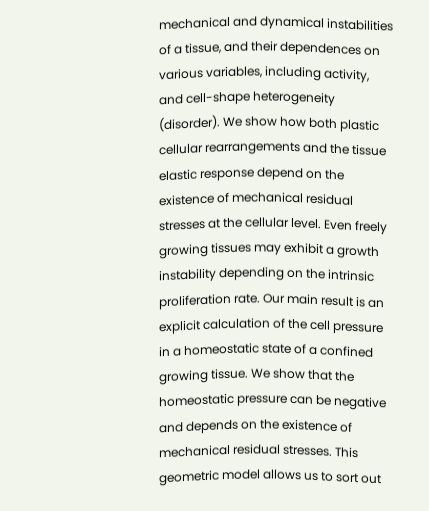mechanical and dynamical instabilities of a tissue, and their dependences on various variables, including activity, and cell-shape heterogeneity (disorder). We show how both plastic cellular rearrangements and the tissue elastic response depend on the existence of mechanical residual stresses at the cellular level. Even freely growing tissues may exhibit a growth instability depending on the intrinsic proliferation rate. Our main result is an explicit calculation of the cell pressure in a homeostatic state of a confined growing tissue. We show that the homeostatic pressure can be negative and depends on the existence of mechanical residual stresses. This geometric model allows us to sort out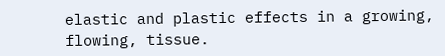elastic and plastic effects in a growing, flowing, tissue.